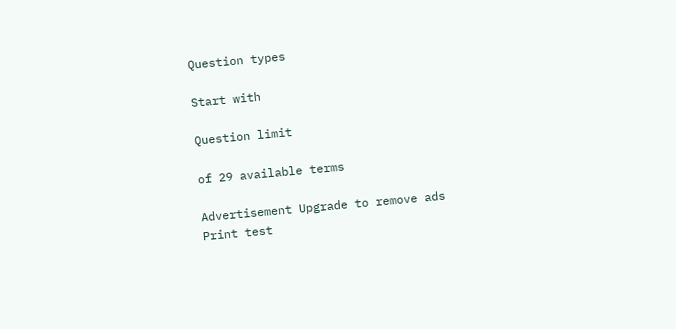Question types

Start with

Question limit

of 29 available terms

Advertisement Upgrade to remove ads
Print test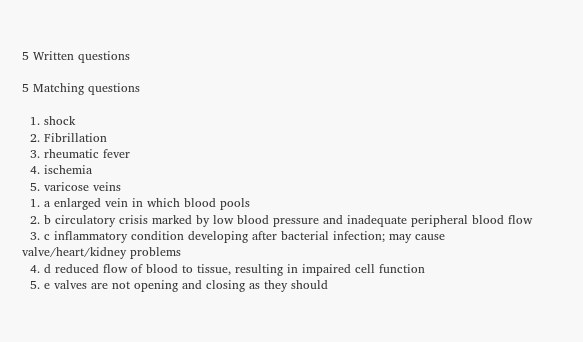5 Written questions

5 Matching questions

  1. shock
  2. Fibrillation
  3. rheumatic fever
  4. ischemia
  5. varicose veins
  1. a enlarged vein in which blood pools
  2. b circulatory crisis marked by low blood pressure and inadequate peripheral blood flow
  3. c inflammatory condition developing after bacterial infection; may cause valve/heart/kidney problems
  4. d reduced flow of blood to tissue, resulting in impaired cell function
  5. e valves are not opening and closing as they should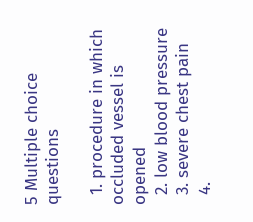5 Multiple choice questions

  1. procedure in which occluded vessel is opened
  2. low blood pressure
  3. severe chest pain
  4.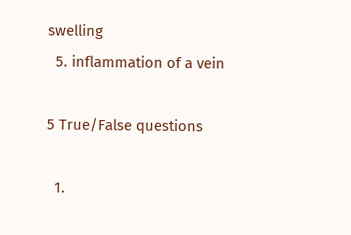swelling
  5. inflammation of a vein

5 True/False questions

  1.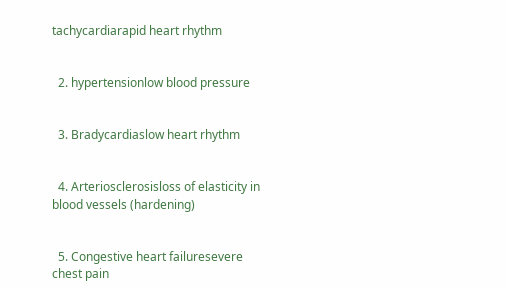tachycardiarapid heart rhythm


  2. hypertensionlow blood pressure


  3. Bradycardiaslow heart rhythm


  4. Arteriosclerosisloss of elasticity in blood vessels (hardening)


  5. Congestive heart failuresevere chest pain